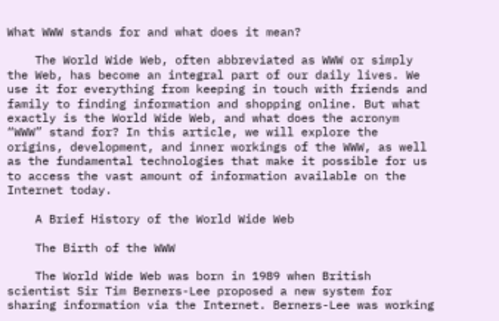What WWW stands for and what does it mean?

    The World Wide Web, often abbreviated as WWW or simply the Web, has become an integral part of our daily lives. We use it for everything from keeping in touch with friends and family to finding information and shopping online. But what exactly is the World Wide Web, and what does the acronym “WWW” stand for? In this article, we will explore the origins, development, and inner workings of the WWW, as well as the fundamental technologies that make it possible for us to access the vast amount of information available on the Internet today.

    A Brief History of the World Wide Web

    The Birth of the WWW

    The World Wide Web was born in 1989 when British scientist Sir Tim Berners-Lee proposed a new system for sharing information via the Internet. Berners-Lee was working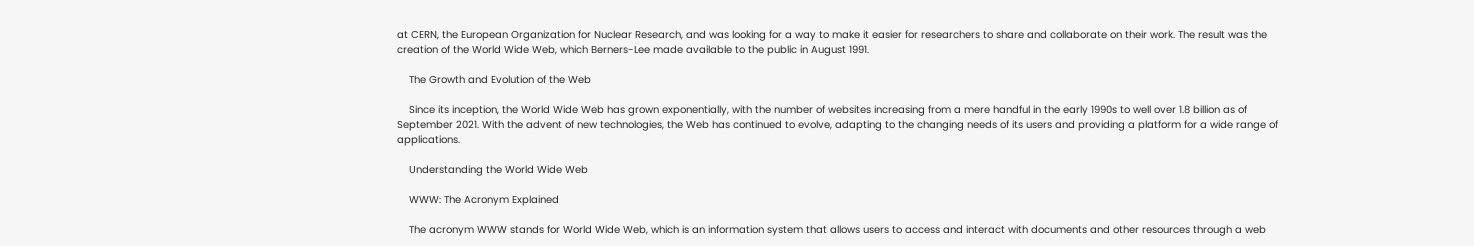at CERN, the European Organization for Nuclear Research, and was looking for a way to make it easier for researchers to share and collaborate on their work. The result was the creation of the World Wide Web, which Berners-Lee made available to the public in August 1991.

    The Growth and Evolution of the Web

    Since its inception, the World Wide Web has grown exponentially, with the number of websites increasing from a mere handful in the early 1990s to well over 1.8 billion as of September 2021. With the advent of new technologies, the Web has continued to evolve, adapting to the changing needs of its users and providing a platform for a wide range of applications.

    Understanding the World Wide Web

    WWW: The Acronym Explained

    The acronym WWW stands for World Wide Web, which is an information system that allows users to access and interact with documents and other resources through a web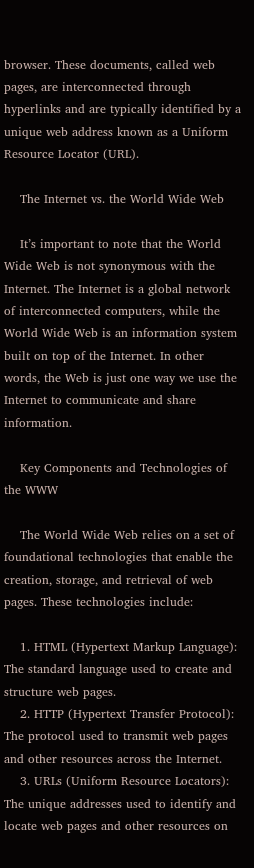browser. These documents, called web pages, are interconnected through hyperlinks and are typically identified by a unique web address known as a Uniform Resource Locator (URL).

    The Internet vs. the World Wide Web

    It’s important to note that the World Wide Web is not synonymous with the Internet. The Internet is a global network of interconnected computers, while the World Wide Web is an information system built on top of the Internet. In other words, the Web is just one way we use the Internet to communicate and share information.

    Key Components and Technologies of the WWW

    The World Wide Web relies on a set of foundational technologies that enable the creation, storage, and retrieval of web pages. These technologies include:

    1. HTML (Hypertext Markup Language): The standard language used to create and structure web pages.
    2. HTTP (Hypertext Transfer Protocol): The protocol used to transmit web pages and other resources across the Internet.
    3. URLs (Uniform Resource Locators): The unique addresses used to identify and locate web pages and other resources on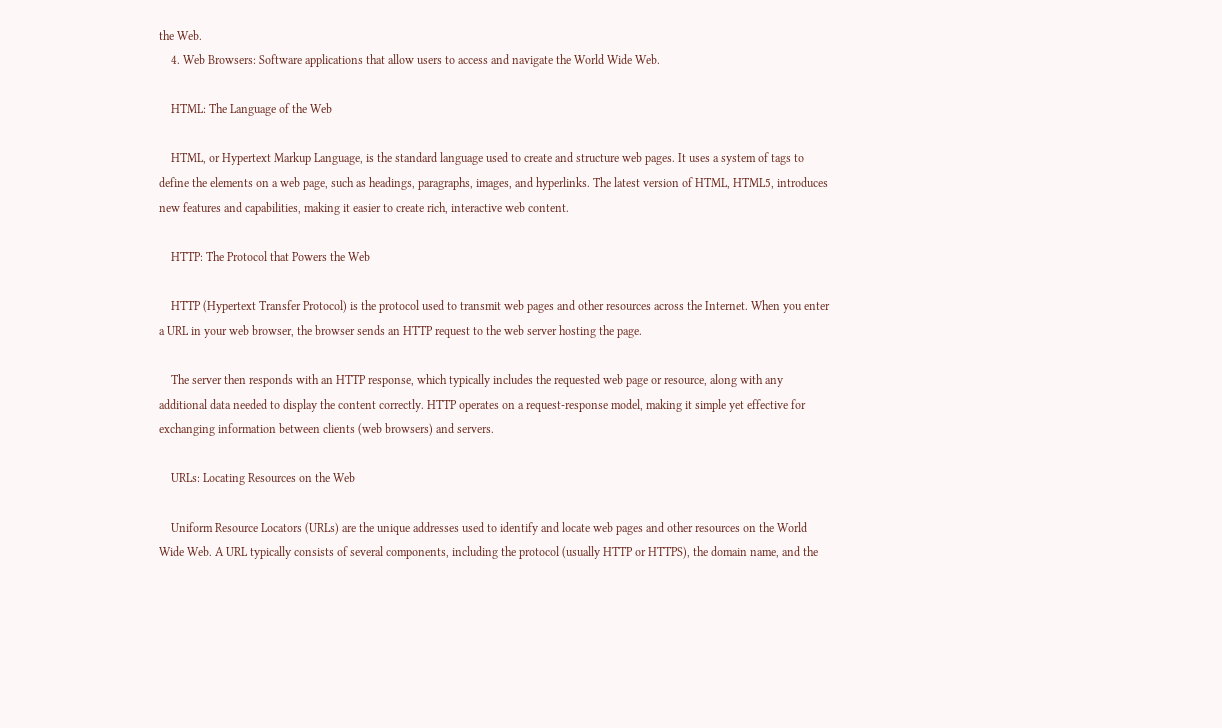the Web.
    4. Web Browsers: Software applications that allow users to access and navigate the World Wide Web.

    HTML: The Language of the Web

    HTML, or Hypertext Markup Language, is the standard language used to create and structure web pages. It uses a system of tags to define the elements on a web page, such as headings, paragraphs, images, and hyperlinks. The latest version of HTML, HTML5, introduces new features and capabilities, making it easier to create rich, interactive web content.

    HTTP: The Protocol that Powers the Web

    HTTP (Hypertext Transfer Protocol) is the protocol used to transmit web pages and other resources across the Internet. When you enter a URL in your web browser, the browser sends an HTTP request to the web server hosting the page.

    The server then responds with an HTTP response, which typically includes the requested web page or resource, along with any additional data needed to display the content correctly. HTTP operates on a request-response model, making it simple yet effective for exchanging information between clients (web browsers) and servers.

    URLs: Locating Resources on the Web

    Uniform Resource Locators (URLs) are the unique addresses used to identify and locate web pages and other resources on the World Wide Web. A URL typically consists of several components, including the protocol (usually HTTP or HTTPS), the domain name, and the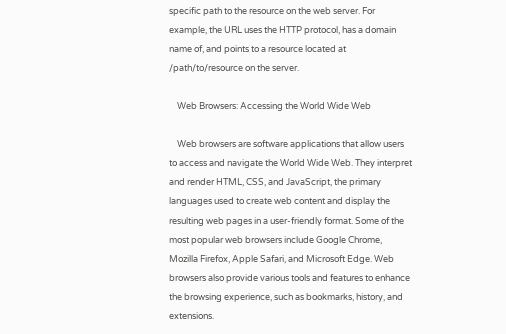specific path to the resource on the web server. For example, the URL uses the HTTP protocol, has a domain name of, and points to a resource located at /path/to/resource on the server.

    Web Browsers: Accessing the World Wide Web

    Web browsers are software applications that allow users to access and navigate the World Wide Web. They interpret and render HTML, CSS, and JavaScript, the primary languages used to create web content and display the resulting web pages in a user-friendly format. Some of the most popular web browsers include Google Chrome, Mozilla Firefox, Apple Safari, and Microsoft Edge. Web browsers also provide various tools and features to enhance the browsing experience, such as bookmarks, history, and extensions.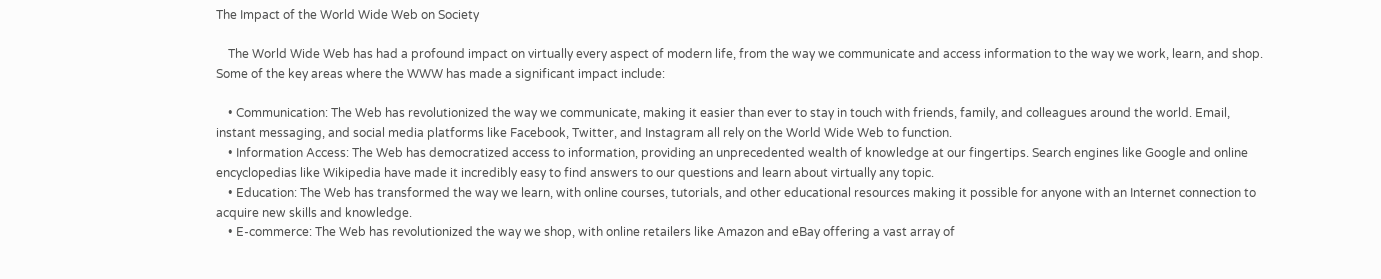The Impact of the World Wide Web on Society

    The World Wide Web has had a profound impact on virtually every aspect of modern life, from the way we communicate and access information to the way we work, learn, and shop. Some of the key areas where the WWW has made a significant impact include:

    • Communication: The Web has revolutionized the way we communicate, making it easier than ever to stay in touch with friends, family, and colleagues around the world. Email, instant messaging, and social media platforms like Facebook, Twitter, and Instagram all rely on the World Wide Web to function.
    • Information Access: The Web has democratized access to information, providing an unprecedented wealth of knowledge at our fingertips. Search engines like Google and online encyclopedias like Wikipedia have made it incredibly easy to find answers to our questions and learn about virtually any topic.
    • Education: The Web has transformed the way we learn, with online courses, tutorials, and other educational resources making it possible for anyone with an Internet connection to acquire new skills and knowledge.
    • E-commerce: The Web has revolutionized the way we shop, with online retailers like Amazon and eBay offering a vast array of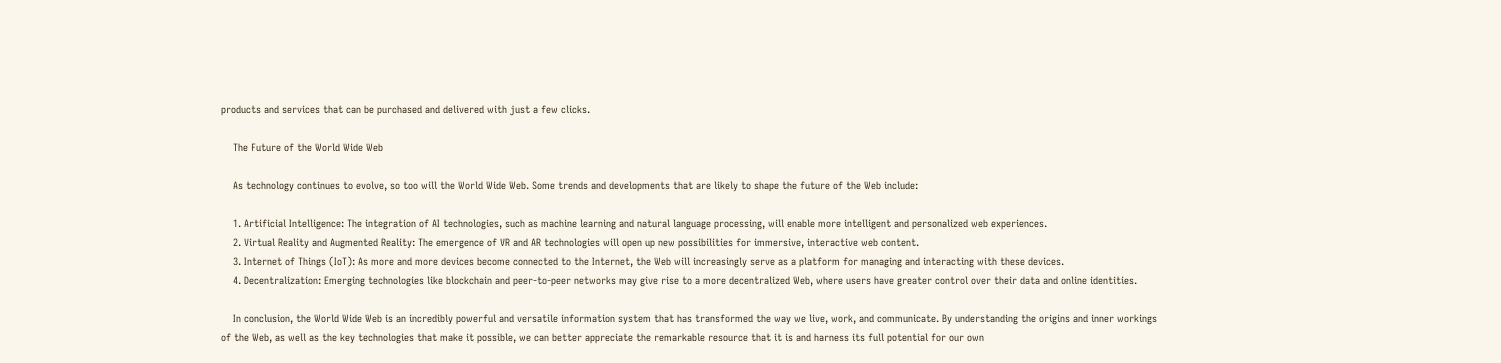products and services that can be purchased and delivered with just a few clicks.

    The Future of the World Wide Web

    As technology continues to evolve, so too will the World Wide Web. Some trends and developments that are likely to shape the future of the Web include:

    1. Artificial Intelligence: The integration of AI technologies, such as machine learning and natural language processing, will enable more intelligent and personalized web experiences.
    2. Virtual Reality and Augmented Reality: The emergence of VR and AR technologies will open up new possibilities for immersive, interactive web content.
    3. Internet of Things (IoT): As more and more devices become connected to the Internet, the Web will increasingly serve as a platform for managing and interacting with these devices.
    4. Decentralization: Emerging technologies like blockchain and peer-to-peer networks may give rise to a more decentralized Web, where users have greater control over their data and online identities.

    In conclusion, the World Wide Web is an incredibly powerful and versatile information system that has transformed the way we live, work, and communicate. By understanding the origins and inner workings of the Web, as well as the key technologies that make it possible, we can better appreciate the remarkable resource that it is and harness its full potential for our own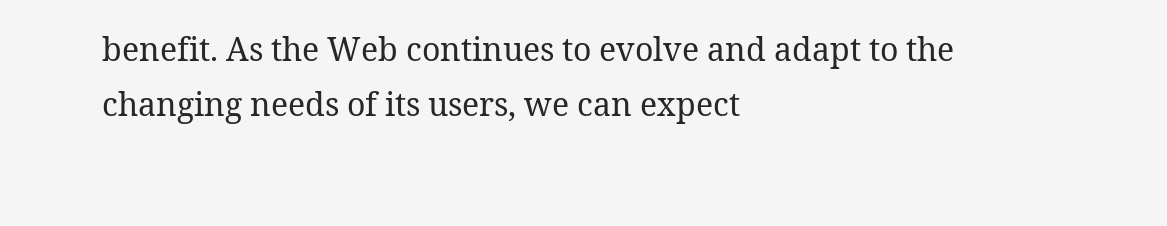benefit. As the Web continues to evolve and adapt to the changing needs of its users, we can expect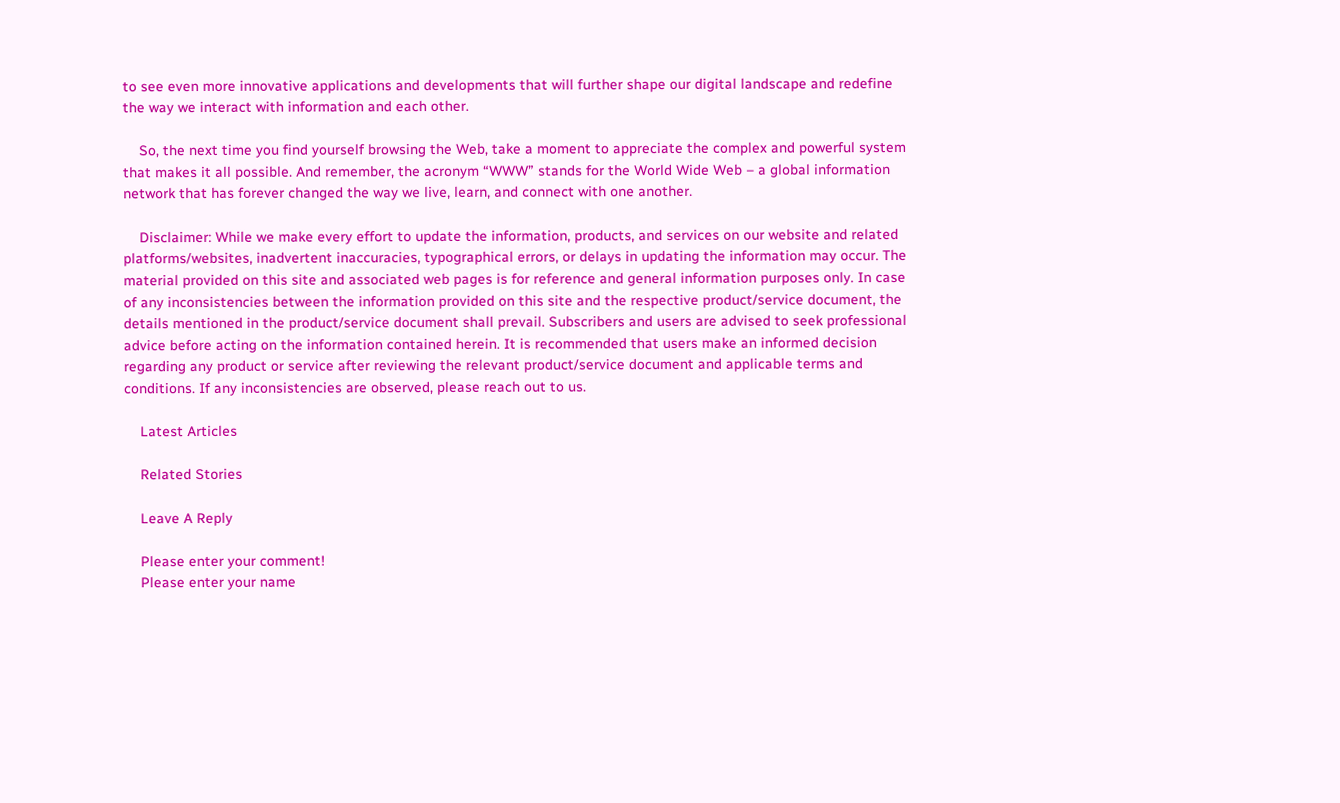to see even more innovative applications and developments that will further shape our digital landscape and redefine the way we interact with information and each other.

    So, the next time you find yourself browsing the Web, take a moment to appreciate the complex and powerful system that makes it all possible. And remember, the acronym “WWW” stands for the World Wide Web – a global information network that has forever changed the way we live, learn, and connect with one another.

    Disclaimer: While we make every effort to update the information, products, and services on our website and related platforms/websites, inadvertent inaccuracies, typographical errors, or delays in updating the information may occur. The material provided on this site and associated web pages is for reference and general information purposes only. In case of any inconsistencies between the information provided on this site and the respective product/service document, the details mentioned in the product/service document shall prevail. Subscribers and users are advised to seek professional advice before acting on the information contained herein. It is recommended that users make an informed decision regarding any product or service after reviewing the relevant product/service document and applicable terms and conditions. If any inconsistencies are observed, please reach out to us.

    Latest Articles

    Related Stories

    Leave A Reply

    Please enter your comment!
    Please enter your name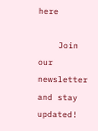here

    Join our newsletter and stay updated!